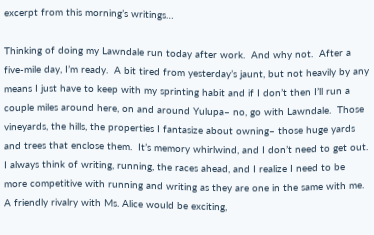excerpt from this morning’s writings…

Thinking of doing my Lawndale run today after work.  And why not.  After a five-mile day, I’m ready.  A bit tired from yesterday’s jaunt, but not heavily by any means I just have to keep with my sprinting habit and if I don’t then I’ll run a couple miles around here, on and around Yulupa– no, go with Lawndale.  Those vineyards, the hills, the properties I fantasize about owning– those huge yards and trees that enclose them.  It’s memory whirlwind, and I don’t need to get out.  I always think of writing, running, the races ahead, and I realize I need to be more competitive with running and writing as they are one in the same with me.  A friendly rivalry with Ms. Alice would be exciting,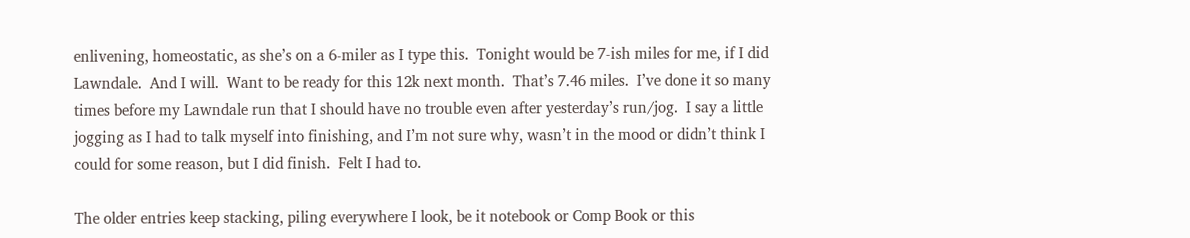enlivening, homeostatic, as she’s on a 6-miler as I type this.  Tonight would be 7-ish miles for me, if I did Lawndale.  And I will.  Want to be ready for this 12k next month.  That’s 7.46 miles.  I’ve done it so many times before my Lawndale run that I should have no trouble even after yesterday’s run/jog.  I say a little jogging as I had to talk myself into finishing, and I’m not sure why, wasn’t in the mood or didn’t think I could for some reason, but I did finish.  Felt I had to.

The older entries keep stacking, piling everywhere I look, be it notebook or Comp Book or this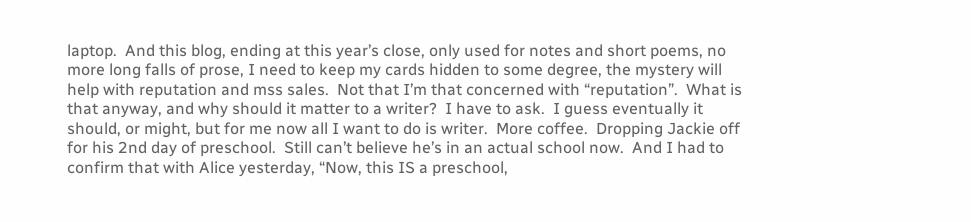laptop.  And this blog, ending at this year’s close, only used for notes and short poems, no more long falls of prose, I need to keep my cards hidden to some degree, the mystery will help with reputation and mss sales.  Not that I’m that concerned with “reputation”.  What is that anyway, and why should it matter to a writer?  I have to ask.  I guess eventually it should, or might, but for me now all I want to do is writer.  More coffee.  Dropping Jackie off for his 2nd day of preschool.  Still can’t believe he’s in an actual school now.  And I had to confirm that with Alice yesterday, “Now, this IS a preschool,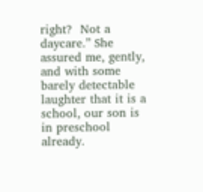right?  Not a daycare.” She assured me, gently, and with some barely detectable laughter that it is a school, our son is in preschool already.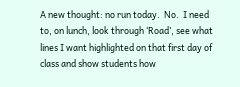A new thought: no run today.  No.  I need to, on lunch, look through ‘Road’, see what lines I want highlighted on that first day of class and show students how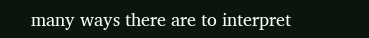many ways there are to interpret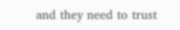and they need to trust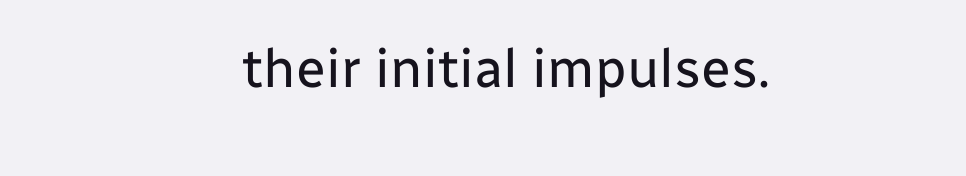their initial impulses.